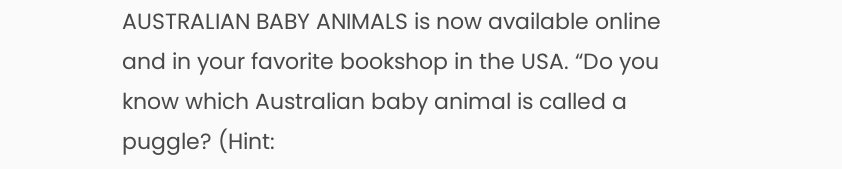AUSTRALIAN BABY ANIMALS is now available online and in your favorite bookshop in the USA. “Do you know which Australian baby animal is called a puggle? (Hint: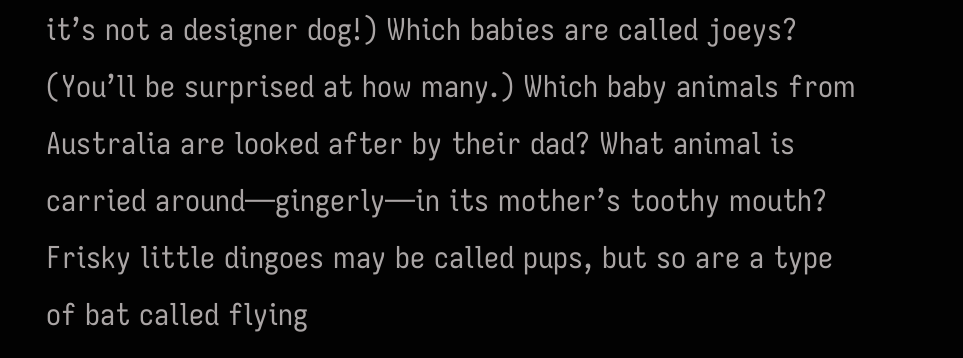it’s not a designer dog!) Which babies are called joeys? (You’ll be surprised at how many.) Which baby animals from Australia are looked after by their dad? What animal is carried around—gingerly—in its mother’s toothy mouth? Frisky little dingoes may be called pups, but so are a type of bat called flying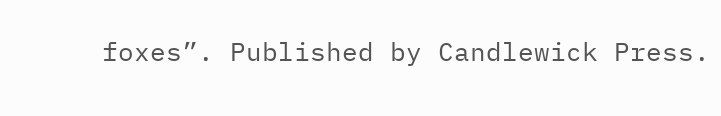foxes”. Published by Candlewick Press.